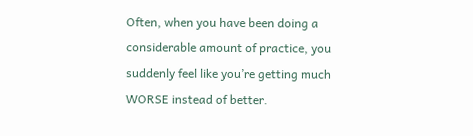Often, when you have been doing a considerable amount of practice, you suddenly feel like you’re getting much WORSE instead of better.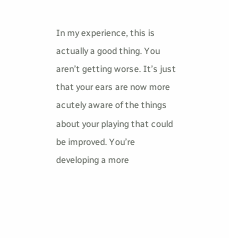In my experience, this is actually a good thing. You aren’t getting worse. It’s just that your ears are now more acutely aware of the things about your playing that could be improved. You’re developing a more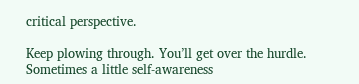critical perspective.

Keep plowing through. You’ll get over the hurdle. Sometimes a little self-awareness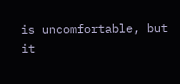is uncomfortable, but it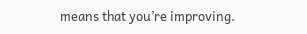means that you’re improving.